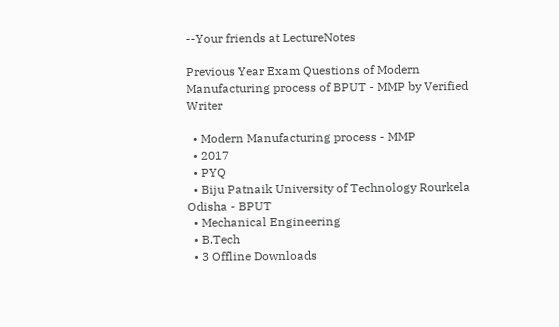--Your friends at LectureNotes

Previous Year Exam Questions of Modern Manufacturing process of BPUT - MMP by Verified Writer

  • Modern Manufacturing process - MMP
  • 2017
  • PYQ
  • Biju Patnaik University of Technology Rourkela Odisha - BPUT
  • Mechanical Engineering
  • B.Tech
  • 3 Offline Downloads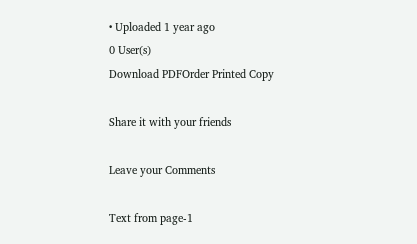• Uploaded 1 year ago
0 User(s)
Download PDFOrder Printed Copy

Share it with your friends

Leave your Comments

Text from page-1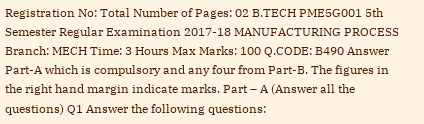Registration No: Total Number of Pages: 02 B.TECH PME5G001 5th Semester Regular Examination 2017-18 MANUFACTURING PROCESS Branch: MECH Time: 3 Hours Max Marks: 100 Q.CODE: B490 Answer Part-A which is compulsory and any four from Part-B. The figures in the right hand margin indicate marks. Part – A (Answer all the questions) Q1 Answer the following questions: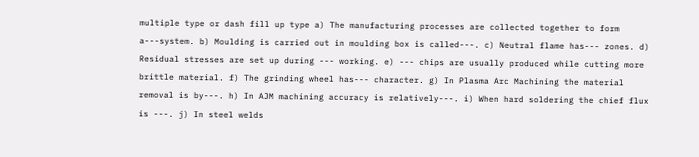multiple type or dash fill up type a) The manufacturing processes are collected together to form a---system. b) Moulding is carried out in moulding box is called---. c) Neutral flame has--- zones. d) Residual stresses are set up during --- working. e) --- chips are usually produced while cutting more brittle material. f) The grinding wheel has--- character. g) In Plasma Arc Machining the material removal is by---. h) In AJM machining accuracy is relatively---. i) When hard soldering the chief flux is ---. j) In steel welds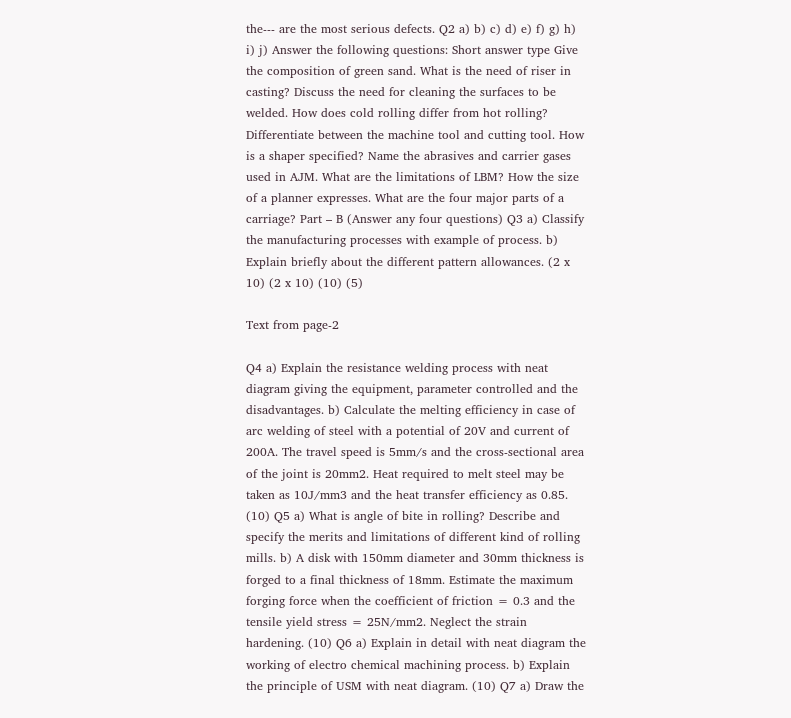the--- are the most serious defects. Q2 a) b) c) d) e) f) g) h) i) j) Answer the following questions: Short answer type Give the composition of green sand. What is the need of riser in casting? Discuss the need for cleaning the surfaces to be welded. How does cold rolling differ from hot rolling? Differentiate between the machine tool and cutting tool. How is a shaper specified? Name the abrasives and carrier gases used in AJM. What are the limitations of LBM? How the size of a planner expresses. What are the four major parts of a carriage? Part – B (Answer any four questions) Q3 a) Classify the manufacturing processes with example of process. b) Explain briefly about the different pattern allowances. (2 x 10) (2 x 10) (10) (5)

Text from page-2

Q4 a) Explain the resistance welding process with neat diagram giving the equipment, parameter controlled and the disadvantages. b) Calculate the melting efficiency in case of arc welding of steel with a potential of 20V and current of 200A. The travel speed is 5mm/s and the cross-sectional area of the joint is 20mm2. Heat required to melt steel may be taken as 10J/mm3 and the heat transfer efficiency as 0.85. (10) Q5 a) What is angle of bite in rolling? Describe and specify the merits and limitations of different kind of rolling mills. b) A disk with 150mm diameter and 30mm thickness is forged to a final thickness of 18mm. Estimate the maximum forging force when the coefficient of friction = 0.3 and the tensile yield stress = 25N/mm2. Neglect the strain hardening. (10) Q6 a) Explain in detail with neat diagram the working of electro chemical machining process. b) Explain the principle of USM with neat diagram. (10) Q7 a) Draw the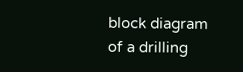block diagram of a drilling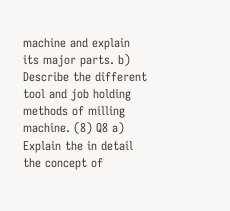machine and explain its major parts. b) Describe the different tool and job holding methods of milling machine. (8) Q8 a) Explain the in detail the concept of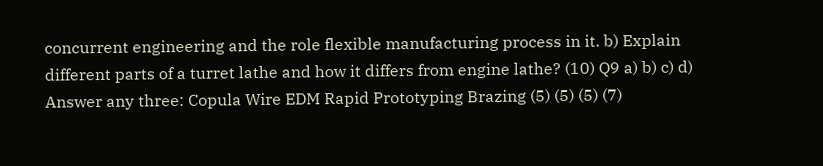concurrent engineering and the role flexible manufacturing process in it. b) Explain different parts of a turret lathe and how it differs from engine lathe? (10) Q9 a) b) c) d) Answer any three: Copula Wire EDM Rapid Prototyping Brazing (5) (5) (5) (7)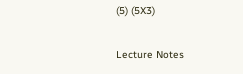(5) (5X3)

Lecture Notes